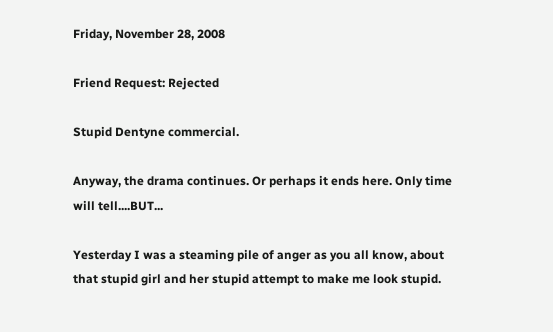Friday, November 28, 2008

Friend Request: Rejected

Stupid Dentyne commercial.

Anyway, the drama continues. Or perhaps it ends here. Only time will tell....BUT...

Yesterday I was a steaming pile of anger as you all know, about that stupid girl and her stupid attempt to make me look stupid.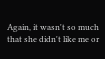Again, it wasn't so much that she didn't like me or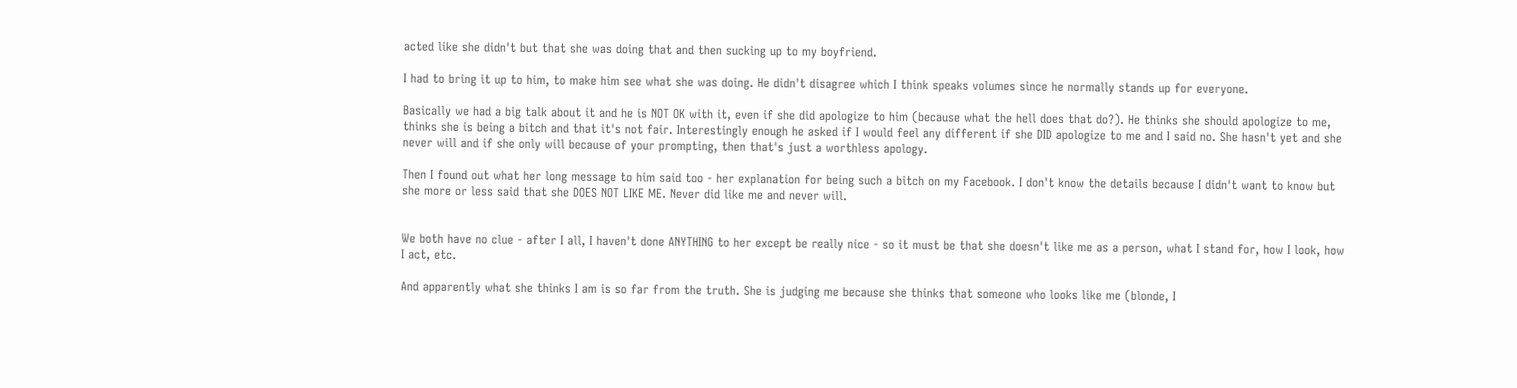acted like she didn't but that she was doing that and then sucking up to my boyfriend.

I had to bring it up to him, to make him see what she was doing. He didn't disagree which I think speaks volumes since he normally stands up for everyone.

Basically we had a big talk about it and he is NOT OK with it, even if she did apologize to him (because what the hell does that do?). He thinks she should apologize to me, thinks she is being a bitch and that it's not fair. Interestingly enough he asked if I would feel any different if she DID apologize to me and I said no. She hasn't yet and she never will and if she only will because of your prompting, then that's just a worthless apology.

Then I found out what her long message to him said too - her explanation for being such a bitch on my Facebook. I don't know the details because I didn't want to know but she more or less said that she DOES NOT LIKE ME. Never did like me and never will.


We both have no clue - after I all, I haven't done ANYTHING to her except be really nice - so it must be that she doesn't like me as a person, what I stand for, how I look, how I act, etc.

And apparently what she thinks I am is so far from the truth. She is judging me because she thinks that someone who looks like me (blonde, I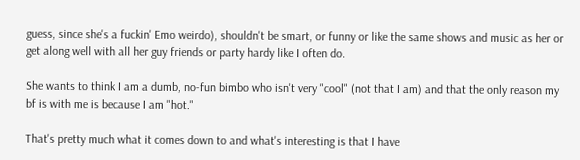guess, since she's a fuckin' Emo weirdo), shouldn't be smart, or funny or like the same shows and music as her or get along well with all her guy friends or party hardy like I often do.

She wants to think I am a dumb, no-fun bimbo who isn't very "cool" (not that I am) and that the only reason my bf is with me is because I am "hot."

That's pretty much what it comes down to and what's interesting is that I have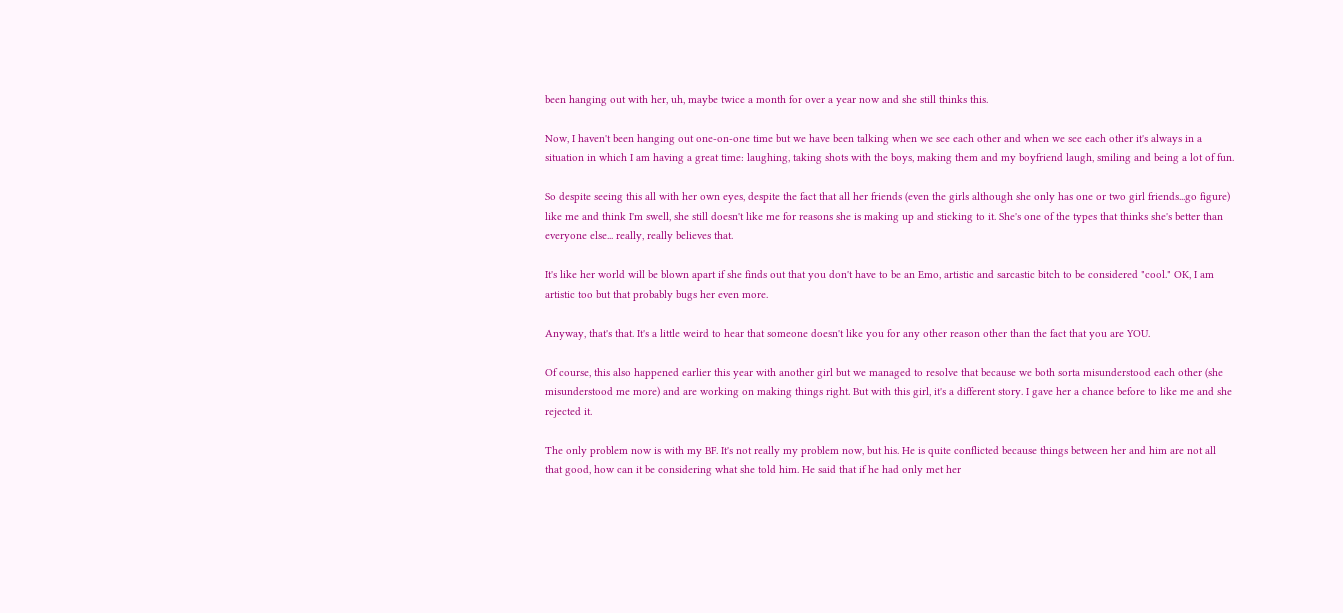been hanging out with her, uh, maybe twice a month for over a year now and she still thinks this.

Now, I haven't been hanging out one-on-one time but we have been talking when we see each other and when we see each other it's always in a situation in which I am having a great time: laughing, taking shots with the boys, making them and my boyfriend laugh, smiling and being a lot of fun.

So despite seeing this all with her own eyes, despite the fact that all her friends (even the girls although she only has one or two girl friends...go figure) like me and think I'm swell, she still doesn't like me for reasons she is making up and sticking to it. She's one of the types that thinks she's better than everyone else... really, really believes that.

It's like her world will be blown apart if she finds out that you don't have to be an Emo, artistic and sarcastic bitch to be considered "cool." OK, I am artistic too but that probably bugs her even more.

Anyway, that's that. It's a little weird to hear that someone doesn't like you for any other reason other than the fact that you are YOU.

Of course, this also happened earlier this year with another girl but we managed to resolve that because we both sorta misunderstood each other (she misunderstood me more) and are working on making things right. But with this girl, it's a different story. I gave her a chance before to like me and she rejected it.

The only problem now is with my BF. It's not really my problem now, but his. He is quite conflicted because things between her and him are not all that good, how can it be considering what she told him. He said that if he had only met her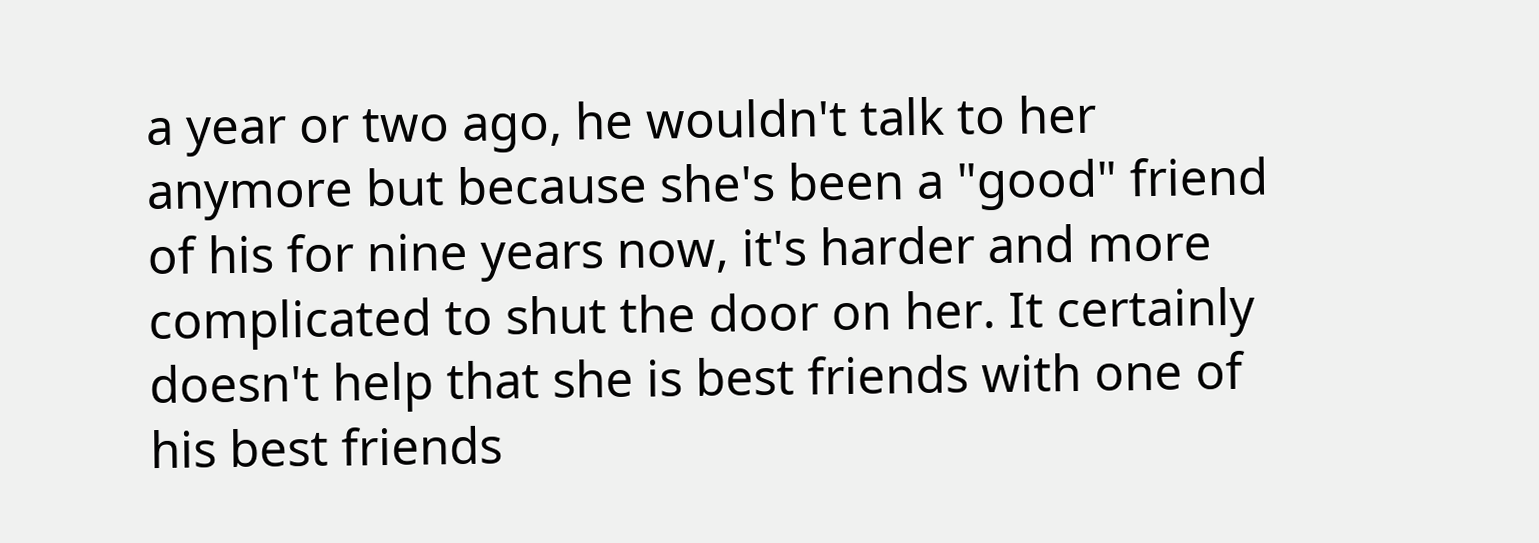a year or two ago, he wouldn't talk to her anymore but because she's been a "good" friend of his for nine years now, it's harder and more complicated to shut the door on her. It certainly doesn't help that she is best friends with one of his best friends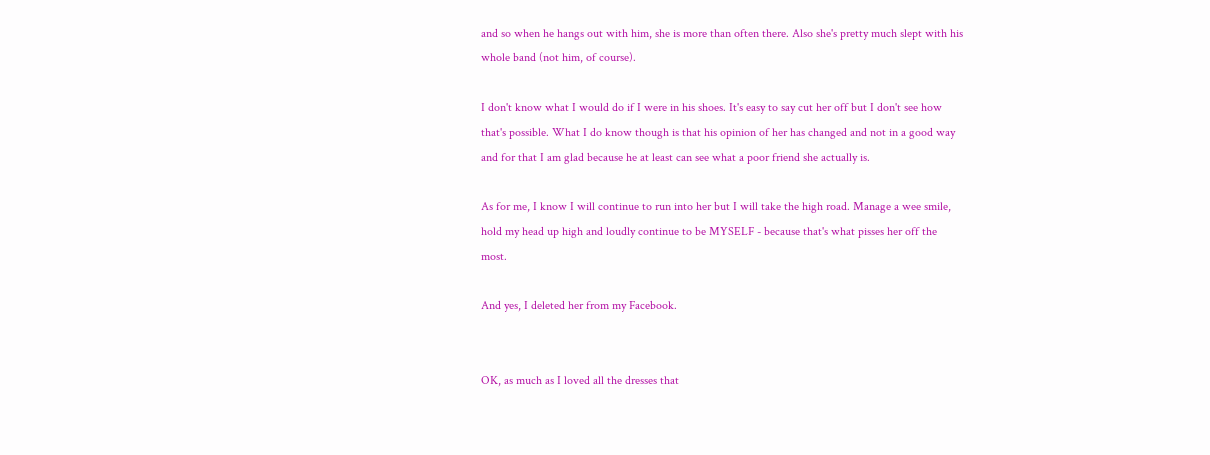and so when he hangs out with him, she is more than often there. Also she's pretty much slept with his whole band (not him, of course).

I don't know what I would do if I were in his shoes. It's easy to say cut her off but I don't see how that's possible. What I do know though is that his opinion of her has changed and not in a good way and for that I am glad because he at least can see what a poor friend she actually is.

As for me, I know I will continue to run into her but I will take the high road. Manage a wee smile, hold my head up high and loudly continue to be MYSELF - because that's what pisses her off the most.

And yes, I deleted her from my Facebook.


OK, as much as I loved all the dresses that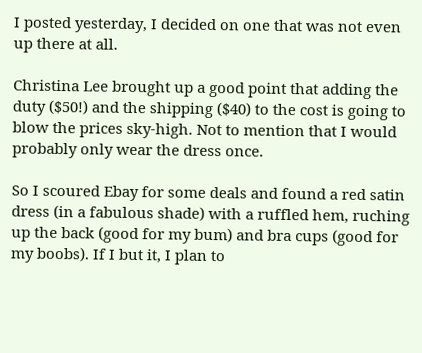I posted yesterday, I decided on one that was not even up there at all.

Christina Lee brought up a good point that adding the duty ($50!) and the shipping ($40) to the cost is going to blow the prices sky-high. Not to mention that I would probably only wear the dress once.

So I scoured Ebay for some deals and found a red satin dress (in a fabulous shade) with a ruffled hem, ruching up the back (good for my bum) and bra cups (good for my boobs). If I but it, I plan to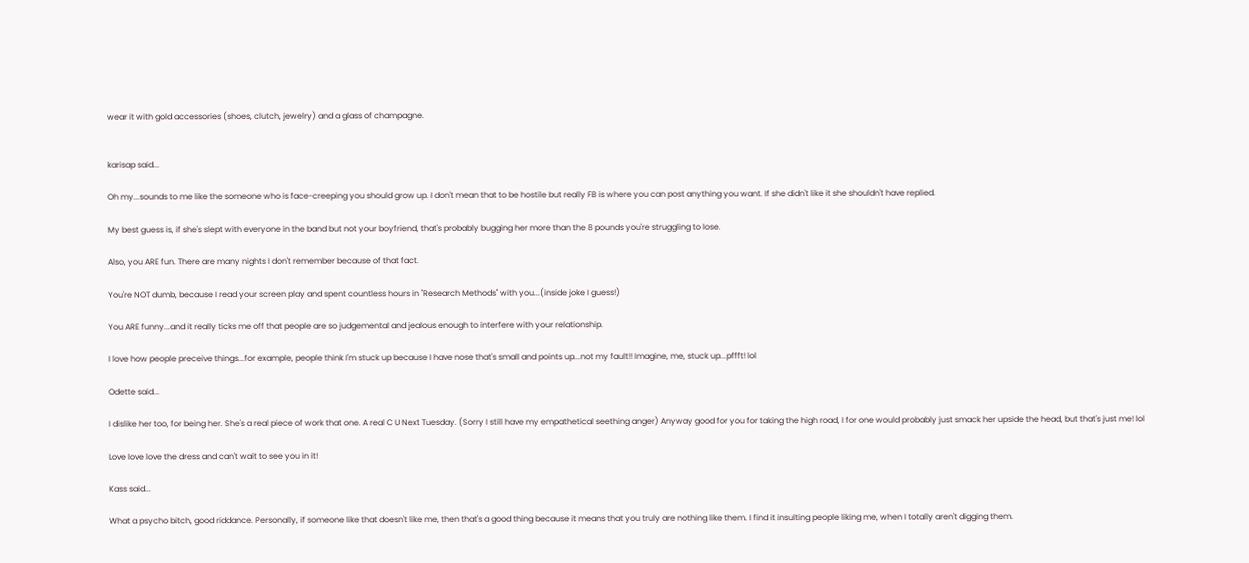wear it with gold accessories (shoes, clutch, jewelry) and a glass of champagne.


karisap said...

Oh my...sounds to me like the someone who is face-creeping you should grow up. I don't mean that to be hostile but really FB is where you can post anything you want. If she didn't like it she shouldn't have replied.

My best guess is, if she's slept with everyone in the band but not your boyfriend, that's probably bugging her more than the 8 pounds you're struggling to lose.

Also, you ARE fun. There are many nights I don't remember because of that fact.

You're NOT dumb, because I read your screen play and spent countless hours in "Research Methods" with you...(inside joke I guess!)

You ARE funny...and it really ticks me off that people are so judgemental and jealous enough to interfere with your relationship.

I love how people preceive things...for example, people think I'm stuck up because I have nose that's small and points up...not my fault!! Imagine, me, stuck up...pffft! lol

Odette said...

I dislike her too, for being her. She's a real piece of work that one. A real C U Next Tuesday. (Sorry I still have my empathetical seething anger) Anyway good for you for taking the high road, I for one would probably just smack her upside the head, but that's just me! lol

Love love love the dress and can't wait to see you in it!

Kass said...

What a psycho bitch, good riddance. Personally, if someone like that doesn't like me, then that's a good thing because it means that you truly are nothing like them. I find it insulting people liking me, when I totally aren't digging them.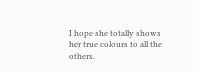I hope she totally shows her true colours to all the others.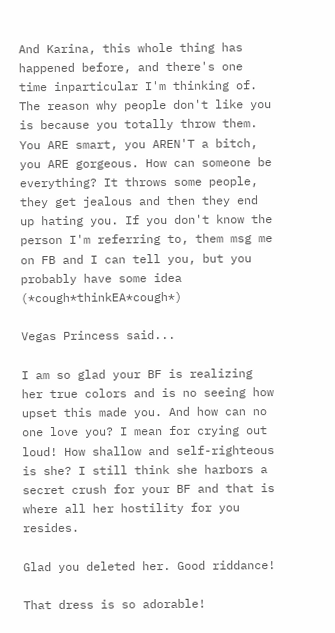And Karina, this whole thing has happened before, and there's one time inparticular I'm thinking of. The reason why people don't like you is because you totally throw them. You ARE smart, you AREN'T a bitch, you ARE gorgeous. How can someone be everything? It throws some people, they get jealous and then they end up hating you. If you don't know the person I'm referring to, them msg me on FB and I can tell you, but you probably have some idea (*cough*thinkEA*cough*)

Vegas Princess said...

I am so glad your BF is realizing her true colors and is no seeing how upset this made you. And how can no one love you? I mean for crying out loud! How shallow and self-righteous is she? I still think she harbors a secret crush for your BF and that is where all her hostility for you resides.

Glad you deleted her. Good riddance!

That dress is so adorable!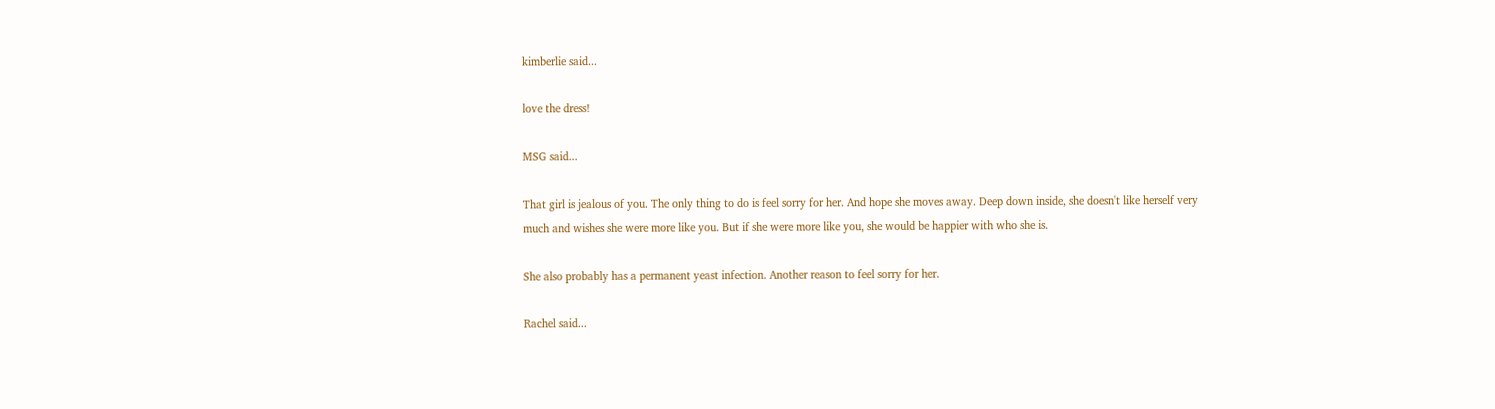kimberlie said...

love the dress!

MSG said...

That girl is jealous of you. The only thing to do is feel sorry for her. And hope she moves away. Deep down inside, she doesn't like herself very much and wishes she were more like you. But if she were more like you, she would be happier with who she is.

She also probably has a permanent yeast infection. Another reason to feel sorry for her.

Rachel said...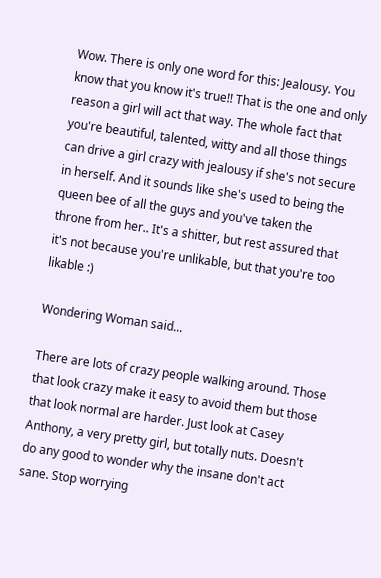Wow. There is only one word for this: Jealousy. You know that you know it's true!! That is the one and only reason a girl will act that way. The whole fact that you're beautiful, talented, witty and all those things can drive a girl crazy with jealousy if she's not secure in herself. And it sounds like she's used to being the queen bee of all the guys and you've taken the throne from her.. It's a shitter, but rest assured that it's not because you're unlikable, but that you're too likable :)

Wondering Woman said...

There are lots of crazy people walking around. Those that look crazy make it easy to avoid them but those that look normal are harder. Just look at Casey Anthony, a very pretty girl, but totally nuts. Doesn't do any good to wonder why the insane don't act sane. Stop worrying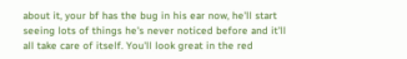about it, your bf has the bug in his ear now, he'll start seeing lots of things he's never noticed before and it'll all take care of itself. You'll look great in the red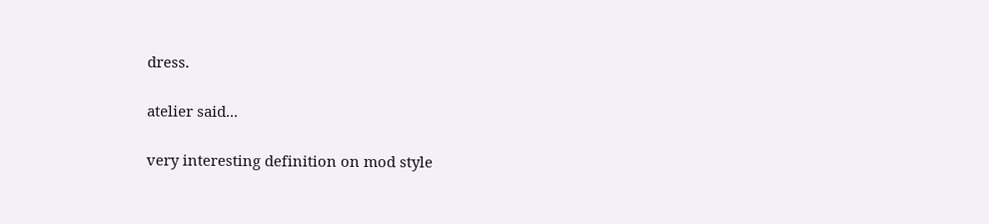dress.

atelier said...

very interesting definition on mod style